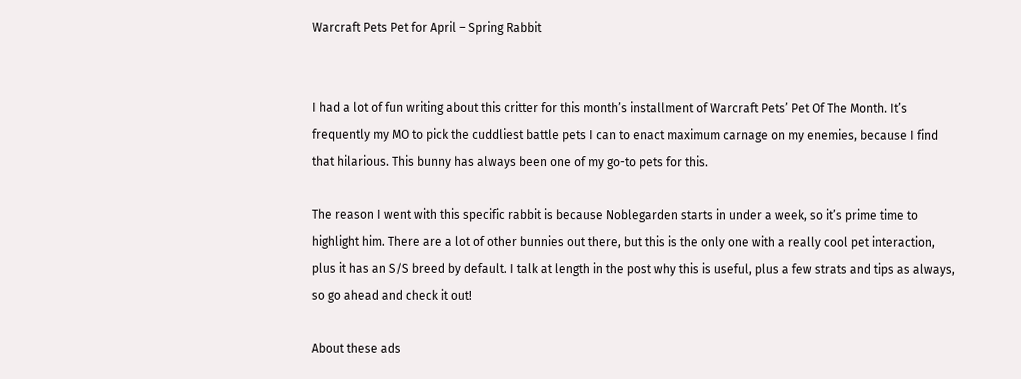Warcraft Pets Pet for April – Spring Rabbit


I had a lot of fun writing about this critter for this month’s installment of Warcraft Pets’ Pet Of The Month. It’s frequently my MO to pick the cuddliest battle pets I can to enact maximum carnage on my enemies, because I find that hilarious. This bunny has always been one of my go-to pets for this.

The reason I went with this specific rabbit is because Noblegarden starts in under a week, so it’s prime time to highlight him. There are a lot of other bunnies out there, but this is the only one with a really cool pet interaction, plus it has an S/S breed by default. I talk at length in the post why this is useful, plus a few strats and tips as always, so go ahead and check it out!

About these ads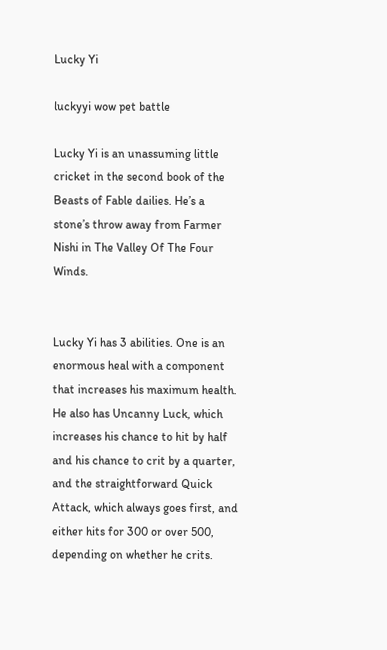Lucky Yi

luckyyi wow pet battle

Lucky Yi is an unassuming little cricket in the second book of the Beasts of Fable dailies. He’s a stone’s throw away from Farmer Nishi in The Valley Of The Four Winds.


Lucky Yi has 3 abilities. One is an enormous heal with a component that increases his maximum health. He also has Uncanny Luck, which increases his chance to hit by half and his chance to crit by a quarter, and the straightforward Quick Attack, which always goes first, and either hits for 300 or over 500, depending on whether he crits.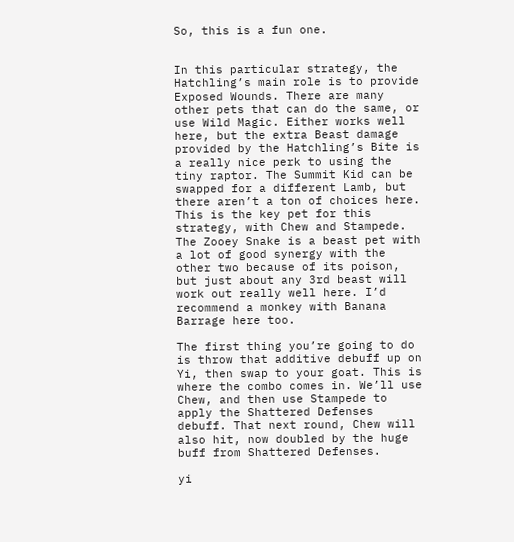So, this is a fun one.


In this particular strategy, the Hatchling’s main role is to provide Exposed Wounds. There are many other pets that can do the same, or use Wild Magic. Either works well here, but the extra Beast damage provided by the Hatchling’s Bite is a really nice perk to using the tiny raptor. The Summit Kid can be swapped for a different Lamb, but there aren’t a ton of choices here. This is the key pet for this strategy, with Chew and Stampede. The Zooey Snake is a beast pet with a lot of good synergy with the other two because of its poison, but just about any 3rd beast will work out really well here. I’d recommend a monkey with Banana Barrage here too.

The first thing you’re going to do is throw that additive debuff up on Yi, then swap to your goat. This is where the combo comes in. We’ll use Chew, and then use Stampede to apply the Shattered Defenses debuff. That next round, Chew will also hit, now doubled by the huge buff from Shattered Defenses.

yi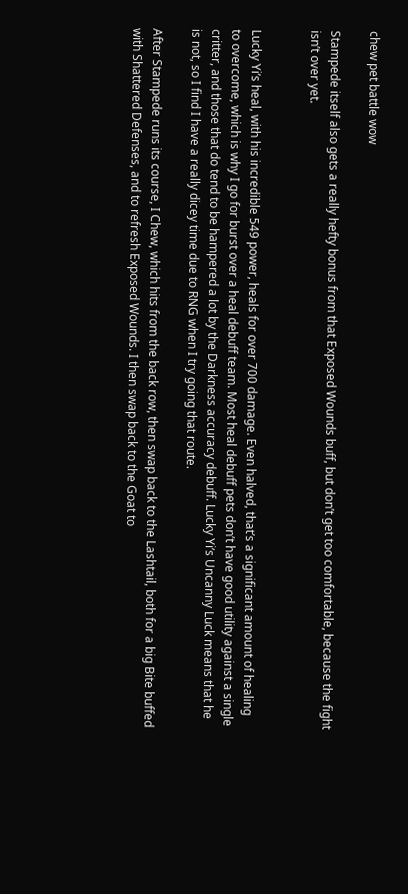chew pet battle wow

Stampede itself also gets a really hefty bonus from that Exposed Wounds buff, but don’t get too comfortable, because the fight isn’t over yet.


Lucky Yi’s heal, with his incredible 549 power, heals for over 700 damage. Even halved, that’s a significant amount of healing to overcome, which is why I go for burst over a heal debuff team. Most heal debuff pets don’t have good utility against a single critter, and those that do tend to be hampered a lot by the Darkness accuracy debuff. Lucky Yi’s Uncanny Luck means that he is not, so I find I have a really dicey time due to RNG when I try going that route.

After Stampede runs its course, I Chew, which hits from the back row, then swap back to the Lashtail, both for a big Bite buffed with Shattered Defenses, and to refresh Exposed Wounds. I then swap back to the Goat to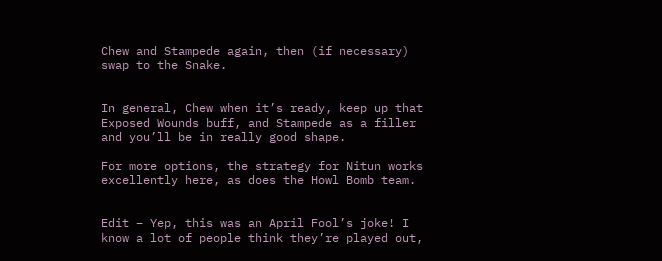Chew and Stampede again, then (if necessary) swap to the Snake.


In general, Chew when it’s ready, keep up that Exposed Wounds buff, and Stampede as a filler and you’ll be in really good shape.

For more options, the strategy for Nitun works excellently here, as does the Howl Bomb team.


Edit – Yep, this was an April Fool’s joke! I know a lot of people think they’re played out,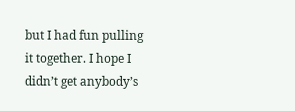but I had fun pulling it together. I hope I didn’t get anybody’s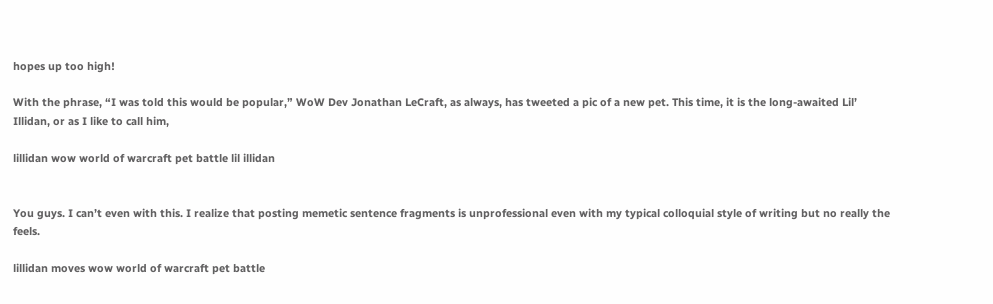hopes up too high!

With the phrase, “I was told this would be popular,” WoW Dev Jonathan LeCraft, as always, has tweeted a pic of a new pet. This time, it is the long-awaited Lil’ Illidan, or as I like to call him,

lillidan wow world of warcraft pet battle lil illidan


You guys. I can’t even with this. I realize that posting memetic sentence fragments is unprofessional even with my typical colloquial style of writing but no really the feels.

lillidan moves wow world of warcraft pet battle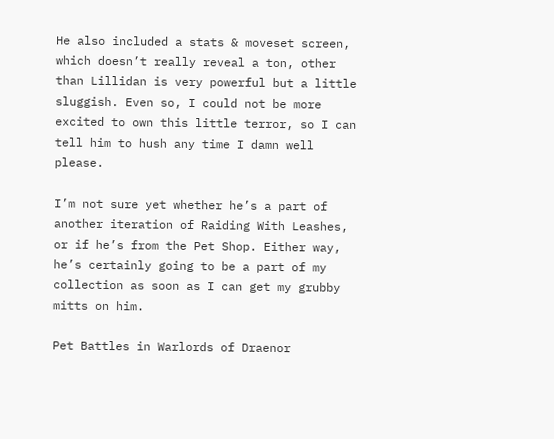He also included a stats & moveset screen, which doesn’t really reveal a ton, other than Lillidan is very powerful but a little sluggish. Even so, I could not be more excited to own this little terror, so I can tell him to hush any time I damn well please.

I’m not sure yet whether he’s a part of another iteration of Raiding With Leashes, or if he’s from the Pet Shop. Either way, he’s certainly going to be a part of my collection as soon as I can get my grubby mitts on him.

Pet Battles in Warlords of Draenor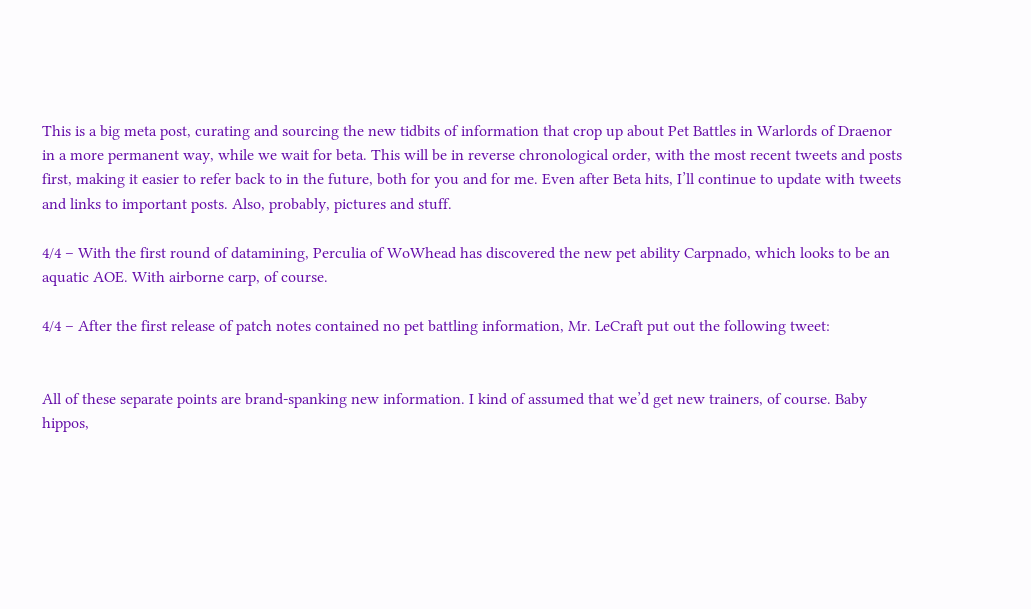This is a big meta post, curating and sourcing the new tidbits of information that crop up about Pet Battles in Warlords of Draenor in a more permanent way, while we wait for beta. This will be in reverse chronological order, with the most recent tweets and posts first, making it easier to refer back to in the future, both for you and for me. Even after Beta hits, I’ll continue to update with tweets and links to important posts. Also, probably, pictures and stuff.

4/4 – With the first round of datamining, Perculia of WoWhead has discovered the new pet ability Carpnado, which looks to be an aquatic AOE. With airborne carp, of course.

4/4 – After the first release of patch notes contained no pet battling information, Mr. LeCraft put out the following tweet:


All of these separate points are brand-spanking new information. I kind of assumed that we’d get new trainers, of course. Baby hippos,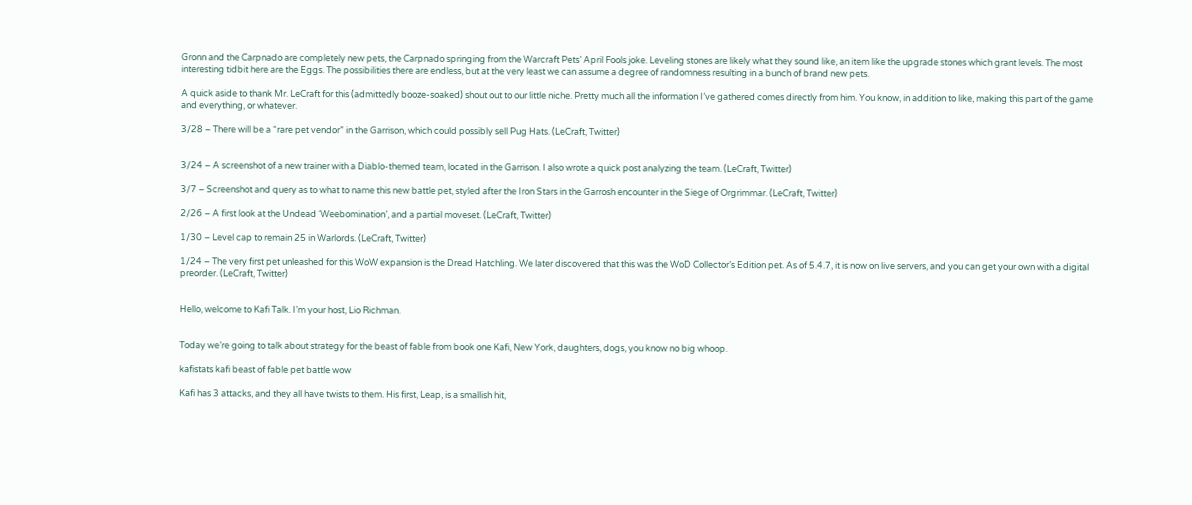Gronn and the Carpnado are completely new pets, the Carpnado springing from the Warcraft Pets’ April Fools joke. Leveling stones are likely what they sound like, an item like the upgrade stones which grant levels. The most interesting tidbit here are the Eggs. The possibilities there are endless, but at the very least we can assume a degree of randomness resulting in a bunch of brand new pets.

A quick aside to thank Mr. LeCraft for this (admittedly booze-soaked) shout out to our little niche. Pretty much all the information I’ve gathered comes directly from him. You know, in addition to like, making this part of the game and everything, or whatever.

3/28 – There will be a “rare pet vendor” in the Garrison, which could possibly sell Pug Hats. (LeCraft, Twitter)


3/24 – A screenshot of a new trainer with a Diablo-themed team, located in the Garrison. I also wrote a quick post analyzing the team. (LeCraft, Twitter)

3/7 – Screenshot and query as to what to name this new battle pet, styled after the Iron Stars in the Garrosh encounter in the Siege of Orgrimmar. (LeCraft, Twitter)

2/26 – A first look at the Undead ‘Weebomination’, and a partial moveset. (LeCraft, Twitter)

1/30 – Level cap to remain 25 in Warlords. (LeCraft, Twitter)

1/24 – The very first pet unleashed for this WoW expansion is the Dread Hatchling. We later discovered that this was the WoD Collector’s Edition pet. As of 5.4.7, it is now on live servers, and you can get your own with a digital preorder. (LeCraft, Twitter)


Hello, welcome to Kafi Talk. I’m your host, Lio Richman.


Today we’re going to talk about strategy for the beast of fable from book one Kafi, New York, daughters, dogs, you know no big whoop.

kafistats kafi beast of fable pet battle wow

Kafi has 3 attacks, and they all have twists to them. His first, Leap, is a smallish hit,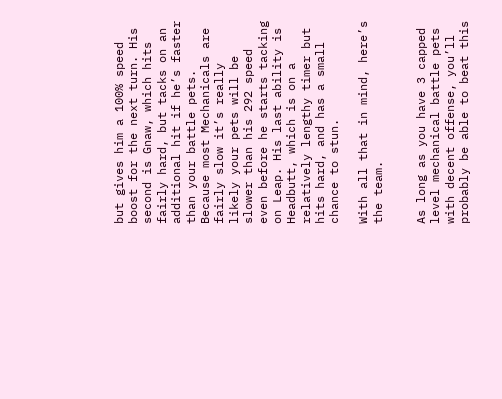but gives him a 100% speed boost for the next turn. His second is Gnaw, which hits fairly hard, but tacks on an additional hit if he’s faster than your battle pets. Because most Mechanicals are fairly slow it’s really likely your pets will be slower than his 292 speed even before he starts tacking on Leap. His last ability is Headbutt, which is on a relatively lengthy timer but hits hard, and has a small chance to stun.

With all that in mind, here’s the team.


As long as you have 3 capped level mechanical battle pets with decent offense, you’ll probably be able to beat this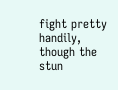fight pretty handily, though the stun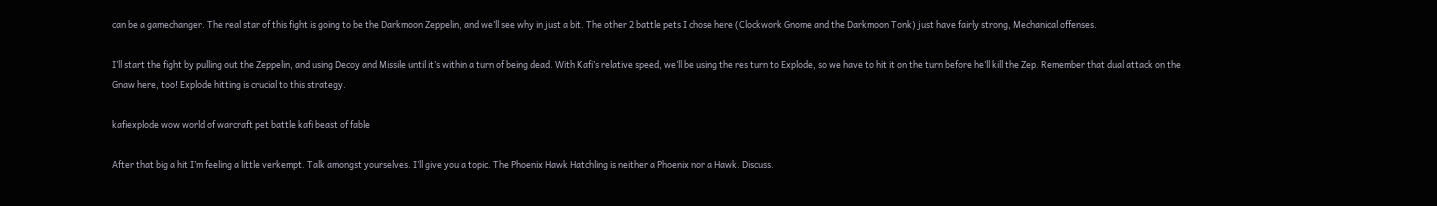can be a gamechanger. The real star of this fight is going to be the Darkmoon Zeppelin, and we’ll see why in just a bit. The other 2 battle pets I chose here (Clockwork Gnome and the Darkmoon Tonk) just have fairly strong, Mechanical offenses.

I’ll start the fight by pulling out the Zeppelin, and using Decoy and Missile until it’s within a turn of being dead. With Kafi’s relative speed, we’ll be using the res turn to Explode, so we have to hit it on the turn before he’ll kill the Zep. Remember that dual attack on the Gnaw here, too! Explode hitting is crucial to this strategy.

kafiexplode wow world of warcraft pet battle kafi beast of fable

After that big a hit I’m feeling a little verkempt. Talk amongst yourselves. I’ll give you a topic. The Phoenix Hawk Hatchling is neither a Phoenix nor a Hawk. Discuss.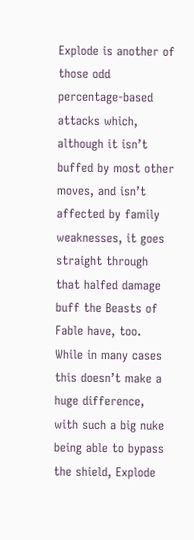Explode is another of those odd percentage-based attacks which, although it isn’t buffed by most other moves, and isn’t affected by family weaknesses, it goes straight through that halfed damage buff the Beasts of Fable have, too. While in many cases this doesn’t make a huge difference, with such a big nuke being able to bypass the shield, Explode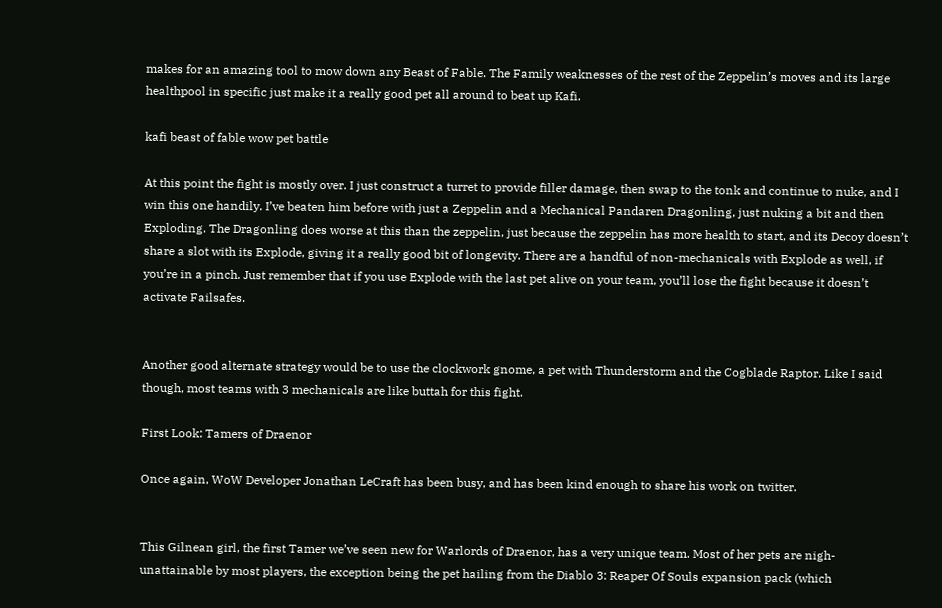makes for an amazing tool to mow down any Beast of Fable. The Family weaknesses of the rest of the Zeppelin’s moves and its large healthpool in specific just make it a really good pet all around to beat up Kafi.

kafi beast of fable wow pet battle

At this point the fight is mostly over. I just construct a turret to provide filler damage, then swap to the tonk and continue to nuke, and I win this one handily. I’ve beaten him before with just a Zeppelin and a Mechanical Pandaren Dragonling, just nuking a bit and then Exploding. The Dragonling does worse at this than the zeppelin, just because the zeppelin has more health to start, and its Decoy doesn’t share a slot with its Explode, giving it a really good bit of longevity. There are a handful of non-mechanicals with Explode as well, if you’re in a pinch. Just remember that if you use Explode with the last pet alive on your team, you’ll lose the fight because it doesn’t activate Failsafes.


Another good alternate strategy would be to use the clockwork gnome, a pet with Thunderstorm and the Cogblade Raptor. Like I said though, most teams with 3 mechanicals are like buttah for this fight.

First Look: Tamers of Draenor

Once again, WoW Developer Jonathan LeCraft has been busy, and has been kind enough to share his work on twitter.


This Gilnean girl, the first Tamer we’ve seen new for Warlords of Draenor, has a very unique team. Most of her pets are nigh-unattainable by most players, the exception being the pet hailing from the Diablo 3: Reaper Of Souls expansion pack (which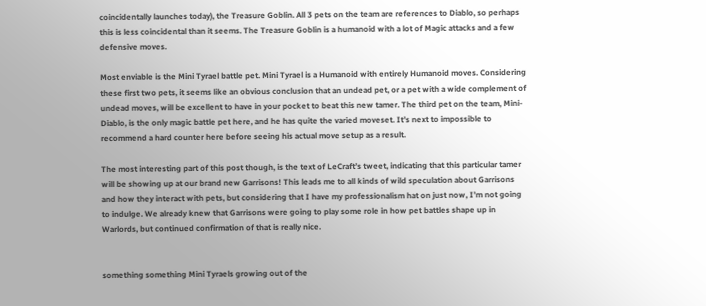coincidentally launches today), the Treasure Goblin. All 3 pets on the team are references to Diablo, so perhaps this is less coincidental than it seems. The Treasure Goblin is a humanoid with a lot of Magic attacks and a few defensive moves.

Most enviable is the Mini Tyrael battle pet. Mini Tyrael is a Humanoid with entirely Humanoid moves. Considering these first two pets, it seems like an obvious conclusion that an undead pet, or a pet with a wide complement of undead moves, will be excellent to have in your pocket to beat this new tamer. The third pet on the team, Mini-Diablo, is the only magic battle pet here, and he has quite the varied moveset. It’s next to impossible to recommend a hard counter here before seeing his actual move setup as a result.

The most interesting part of this post though, is the text of LeCraft’s tweet, indicating that this particular tamer will be showing up at our brand new Garrisons! This leads me to all kinds of wild speculation about Garrisons and how they interact with pets, but considering that I have my professionalism hat on just now, I’m not going to indulge. We already knew that Garrisons were going to play some role in how pet battles shape up in Warlords, but continued confirmation of that is really nice.


something something Mini Tyraels growing out of the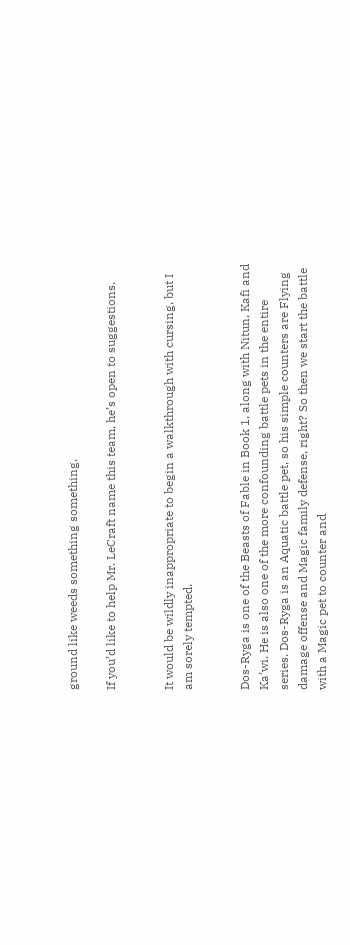ground like weeds something something.

If you’d like to help Mr. LeCraft name this team, he’s open to suggestions.


It would be wildly inappropriate to begin a walkthrough with cursing, but I am sorely tempted.


Dos-Ryga is one of the Beasts of Fable in Book 1, along with Nitun, Kafi and Ka’wi. He is also one of the more confounding battle pets in the entire series. Dos-Ryga is an Aquatic battle pet, so his simple counters are Flying damage offense and Magic family defense, right? So then we start the battle with a Magic pet to counter and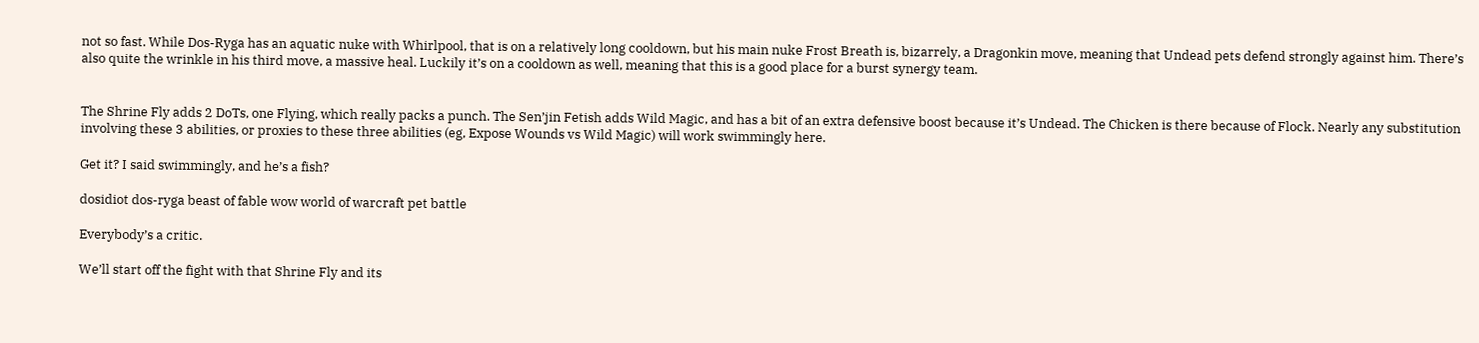not so fast. While Dos-Ryga has an aquatic nuke with Whirlpool, that is on a relatively long cooldown, but his main nuke Frost Breath is, bizarrely, a Dragonkin move, meaning that Undead pets defend strongly against him. There’s also quite the wrinkle in his third move, a massive heal. Luckily it’s on a cooldown as well, meaning that this is a good place for a burst synergy team.


The Shrine Fly adds 2 DoTs, one Flying, which really packs a punch. The Sen’jin Fetish adds Wild Magic, and has a bit of an extra defensive boost because it’s Undead. The Chicken is there because of Flock. Nearly any substitution involving these 3 abilities, or proxies to these three abilities (eg, Expose Wounds vs Wild Magic) will work swimmingly here.

Get it? I said swimmingly, and he’s a fish?

dosidiot dos-ryga beast of fable wow world of warcraft pet battle

Everybody’s a critic.

We’ll start off the fight with that Shrine Fly and its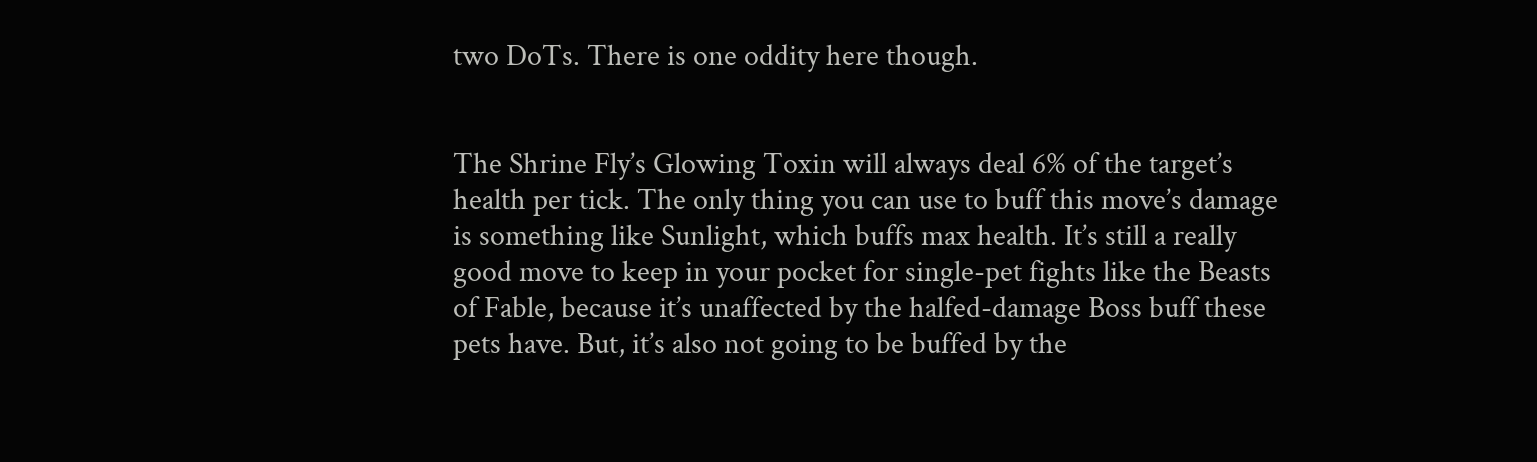two DoTs. There is one oddity here though.


The Shrine Fly’s Glowing Toxin will always deal 6% of the target’s health per tick. The only thing you can use to buff this move’s damage is something like Sunlight, which buffs max health. It’s still a really good move to keep in your pocket for single-pet fights like the Beasts of Fable, because it’s unaffected by the halfed-damage Boss buff these pets have. But, it’s also not going to be buffed by the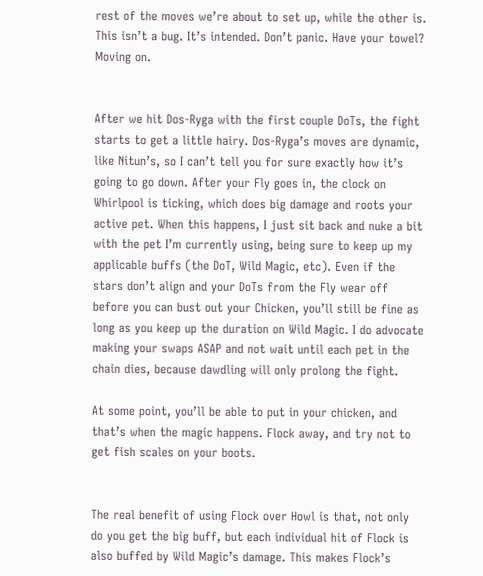rest of the moves we’re about to set up, while the other is. This isn’t a bug. It’s intended. Don’t panic. Have your towel? Moving on.


After we hit Dos-Ryga with the first couple DoTs, the fight starts to get a little hairy. Dos-Ryga’s moves are dynamic, like Nitun’s, so I can’t tell you for sure exactly how it’s going to go down. After your Fly goes in, the clock on Whirlpool is ticking, which does big damage and roots your active pet. When this happens, I just sit back and nuke a bit with the pet I’m currently using, being sure to keep up my applicable buffs (the DoT, Wild Magic, etc). Even if the stars don’t align and your DoTs from the Fly wear off before you can bust out your Chicken, you’ll still be fine as long as you keep up the duration on Wild Magic. I do advocate making your swaps ASAP and not wait until each pet in the chain dies, because dawdling will only prolong the fight.

At some point, you’ll be able to put in your chicken, and that’s when the magic happens. Flock away, and try not to get fish scales on your boots.


The real benefit of using Flock over Howl is that, not only do you get the big buff, but each individual hit of Flock is also buffed by Wild Magic’s damage. This makes Flock’s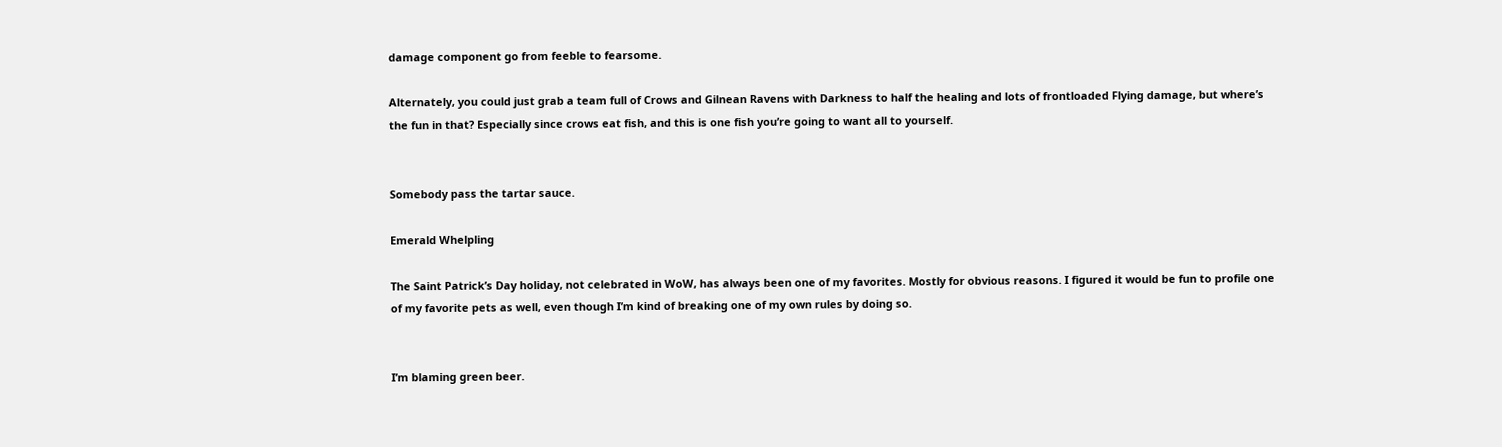damage component go from feeble to fearsome.

Alternately, you could just grab a team full of Crows and Gilnean Ravens with Darkness to half the healing and lots of frontloaded Flying damage, but where’s the fun in that? Especially since crows eat fish, and this is one fish you’re going to want all to yourself.


Somebody pass the tartar sauce.

Emerald Whelpling

The Saint Patrick’s Day holiday, not celebrated in WoW, has always been one of my favorites. Mostly for obvious reasons. I figured it would be fun to profile one of my favorite pets as well, even though I’m kind of breaking one of my own rules by doing so.


I’m blaming green beer.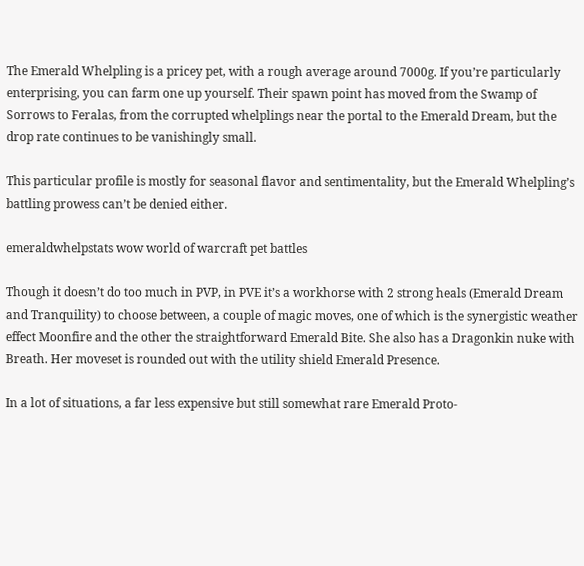The Emerald Whelpling is a pricey pet, with a rough average around 7000g. If you’re particularly enterprising, you can farm one up yourself. Their spawn point has moved from the Swamp of Sorrows to Feralas, from the corrupted whelplings near the portal to the Emerald Dream, but the drop rate continues to be vanishingly small.

This particular profile is mostly for seasonal flavor and sentimentality, but the Emerald Whelpling’s battling prowess can’t be denied either.

emeraldwhelpstats wow world of warcraft pet battles

Though it doesn’t do too much in PVP, in PVE it’s a workhorse with 2 strong heals (Emerald Dream and Tranquility) to choose between, a couple of magic moves, one of which is the synergistic weather effect Moonfire and the other the straightforward Emerald Bite. She also has a Dragonkin nuke with Breath. Her moveset is rounded out with the utility shield Emerald Presence.

In a lot of situations, a far less expensive but still somewhat rare Emerald Proto-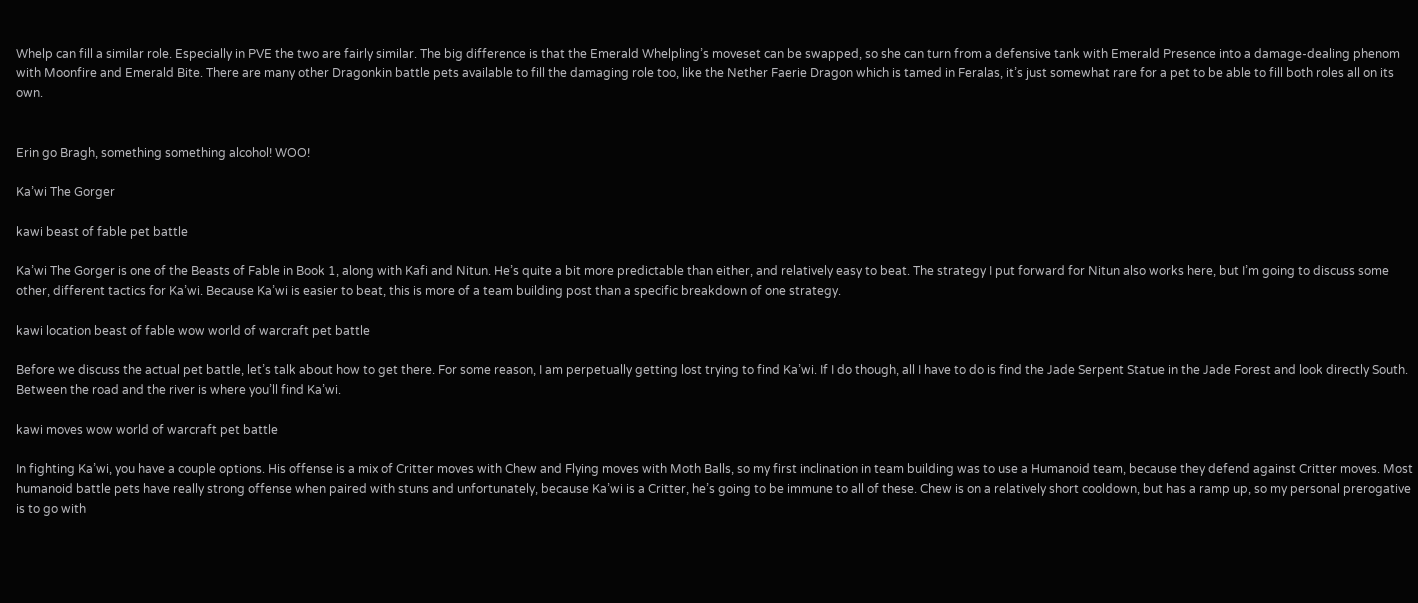Whelp can fill a similar role. Especially in PVE the two are fairly similar. The big difference is that the Emerald Whelpling’s moveset can be swapped, so she can turn from a defensive tank with Emerald Presence into a damage-dealing phenom with Moonfire and Emerald Bite. There are many other Dragonkin battle pets available to fill the damaging role too, like the Nether Faerie Dragon which is tamed in Feralas, it’s just somewhat rare for a pet to be able to fill both roles all on its own.


Erin go Bragh, something something alcohol! WOO!

Ka’wi The Gorger

kawi beast of fable pet battle

Ka’wi The Gorger is one of the Beasts of Fable in Book 1, along with Kafi and Nitun. He’s quite a bit more predictable than either, and relatively easy to beat. The strategy I put forward for Nitun also works here, but I’m going to discuss some other, different tactics for Ka’wi. Because Ka’wi is easier to beat, this is more of a team building post than a specific breakdown of one strategy.

kawi location beast of fable wow world of warcraft pet battle

Before we discuss the actual pet battle, let’s talk about how to get there. For some reason, I am perpetually getting lost trying to find Ka’wi. If I do though, all I have to do is find the Jade Serpent Statue in the Jade Forest and look directly South. Between the road and the river is where you’ll find Ka’wi.

kawi moves wow world of warcraft pet battle

In fighting Ka’wi, you have a couple options. His offense is a mix of Critter moves with Chew and Flying moves with Moth Balls, so my first inclination in team building was to use a Humanoid team, because they defend against Critter moves. Most humanoid battle pets have really strong offense when paired with stuns and unfortunately, because Ka’wi is a Critter, he’s going to be immune to all of these. Chew is on a relatively short cooldown, but has a ramp up, so my personal prerogative is to go with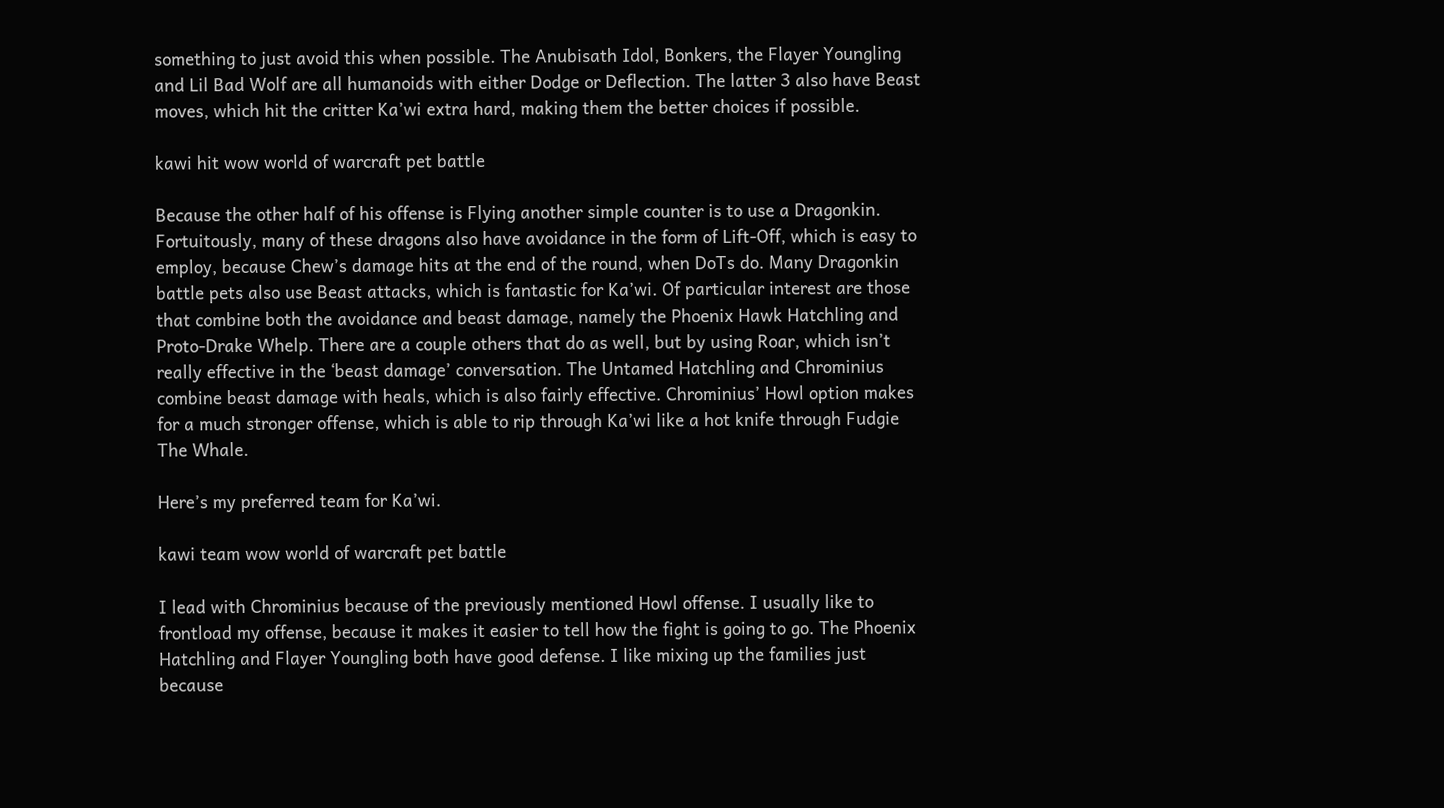something to just avoid this when possible. The Anubisath Idol, Bonkers, the Flayer Youngling and Lil Bad Wolf are all humanoids with either Dodge or Deflection. The latter 3 also have Beast moves, which hit the critter Ka’wi extra hard, making them the better choices if possible.

kawi hit wow world of warcraft pet battle

Because the other half of his offense is Flying another simple counter is to use a Dragonkin. Fortuitously, many of these dragons also have avoidance in the form of Lift-Off, which is easy to employ, because Chew’s damage hits at the end of the round, when DoTs do. Many Dragonkin battle pets also use Beast attacks, which is fantastic for Ka’wi. Of particular interest are those that combine both the avoidance and beast damage, namely the Phoenix Hawk Hatchling and Proto-Drake Whelp. There are a couple others that do as well, but by using Roar, which isn’t really effective in the ‘beast damage’ conversation. The Untamed Hatchling and Chrominius combine beast damage with heals, which is also fairly effective. Chrominius’ Howl option makes for a much stronger offense, which is able to rip through Ka’wi like a hot knife through Fudgie The Whale.

Here’s my preferred team for Ka’wi.

kawi team wow world of warcraft pet battle

I lead with Chrominius because of the previously mentioned Howl offense. I usually like to frontload my offense, because it makes it easier to tell how the fight is going to go. The Phoenix Hatchling and Flayer Youngling both have good defense. I like mixing up the families just because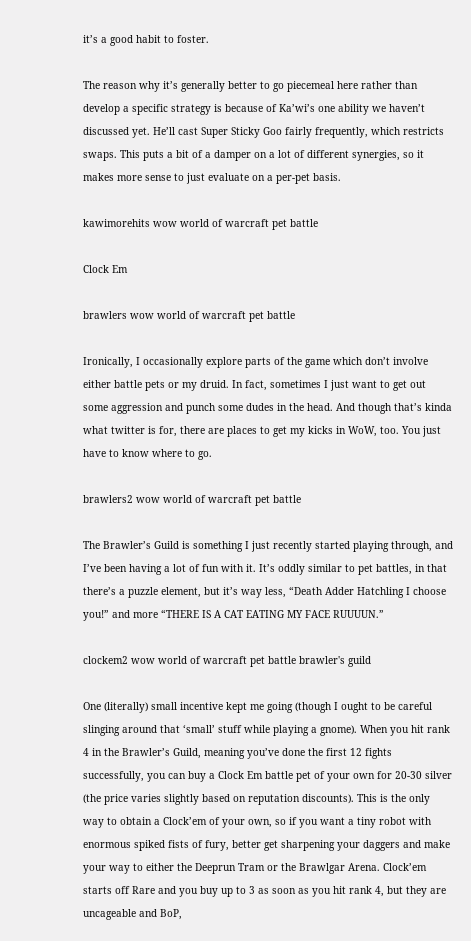it’s a good habit to foster.

The reason why it’s generally better to go piecemeal here rather than develop a specific strategy is because of Ka’wi’s one ability we haven’t discussed yet. He’ll cast Super Sticky Goo fairly frequently, which restricts swaps. This puts a bit of a damper on a lot of different synergies, so it makes more sense to just evaluate on a per-pet basis.

kawimorehits wow world of warcraft pet battle

Clock Em

brawlers wow world of warcraft pet battle

Ironically, I occasionally explore parts of the game which don’t involve either battle pets or my druid. In fact, sometimes I just want to get out some aggression and punch some dudes in the head. And though that’s kinda what twitter is for, there are places to get my kicks in WoW, too. You just have to know where to go.

brawlers2 wow world of warcraft pet battle

The Brawler’s Guild is something I just recently started playing through, and I’ve been having a lot of fun with it. It’s oddly similar to pet battles, in that there’s a puzzle element, but it’s way less, “Death Adder Hatchling I choose you!” and more “THERE IS A CAT EATING MY FACE RUUUUN.”

clockem2 wow world of warcraft pet battle brawler's guild

One (literally) small incentive kept me going (though I ought to be careful slinging around that ‘small’ stuff while playing a gnome). When you hit rank 4 in the Brawler’s Guild, meaning you’ve done the first 12 fights successfully, you can buy a Clock Em battle pet of your own for 20-30 silver (the price varies slightly based on reputation discounts). This is the only way to obtain a Clock’em of your own, so if you want a tiny robot with enormous spiked fists of fury, better get sharpening your daggers and make your way to either the Deeprun Tram or the Brawlgar Arena. Clock’em starts off Rare and you buy up to 3 as soon as you hit rank 4, but they are uncageable and BoP,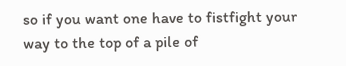so if you want one have to fistfight your way to the top of a pile of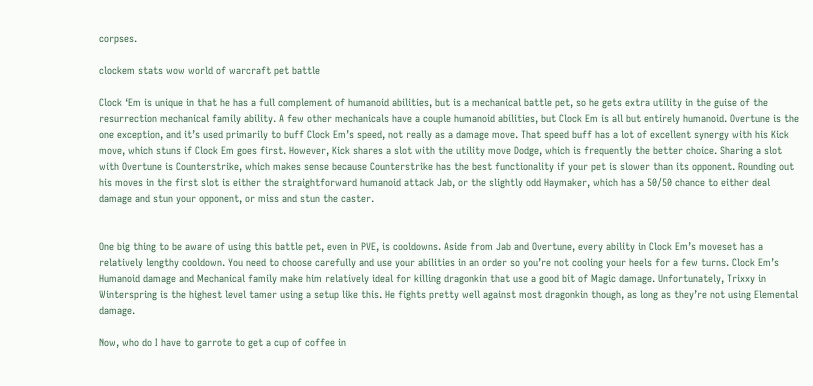corpses.

clockem stats wow world of warcraft pet battle

Clock ‘Em is unique in that he has a full complement of humanoid abilities, but is a mechanical battle pet, so he gets extra utility in the guise of the resurrection mechanical family ability. A few other mechanicals have a couple humanoid abilities, but Clock Em is all but entirely humanoid. Overtune is the one exception, and it’s used primarily to buff Clock Em’s speed, not really as a damage move. That speed buff has a lot of excellent synergy with his Kick move, which stuns if Clock Em goes first. However, Kick shares a slot with the utility move Dodge, which is frequently the better choice. Sharing a slot with Overtune is Counterstrike, which makes sense because Counterstrike has the best functionality if your pet is slower than its opponent. Rounding out his moves in the first slot is either the straightforward humanoid attack Jab, or the slightly odd Haymaker, which has a 50/50 chance to either deal damage and stun your opponent, or miss and stun the caster.


One big thing to be aware of using this battle pet, even in PVE, is cooldowns. Aside from Jab and Overtune, every ability in Clock Em’s moveset has a relatively lengthy cooldown. You need to choose carefully and use your abilities in an order so you’re not cooling your heels for a few turns. Clock Em’s Humanoid damage and Mechanical family make him relatively ideal for killing dragonkin that use a good bit of Magic damage. Unfortunately, Trixxy in Winterspring is the highest level tamer using a setup like this. He fights pretty well against most dragonkin though, as long as they’re not using Elemental damage.

Now, who do I have to garrote to get a cup of coffee in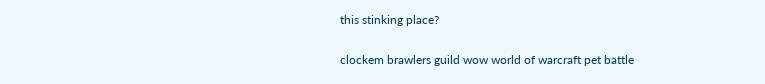this stinking place?

clockem brawlers guild wow world of warcraft pet battle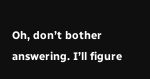Oh, don’t bother answering. I’ll figure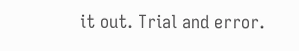it out. Trial and error.